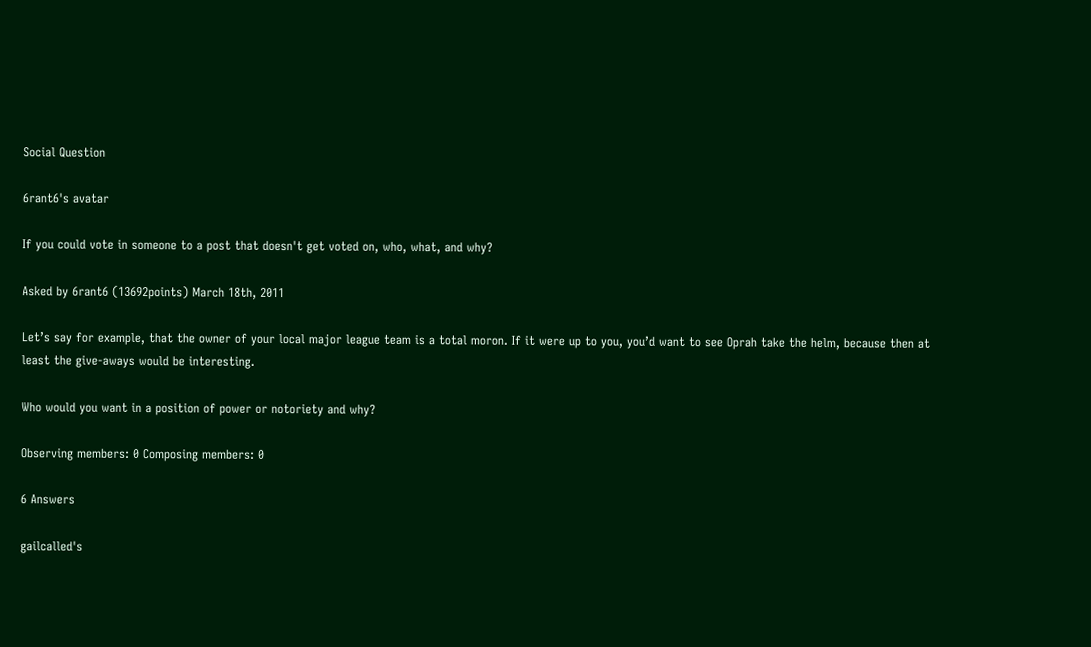Social Question

6rant6's avatar

If you could vote in someone to a post that doesn't get voted on, who, what, and why?

Asked by 6rant6 (13692points) March 18th, 2011

Let’s say for example, that the owner of your local major league team is a total moron. If it were up to you, you’d want to see Oprah take the helm, because then at least the give-aways would be interesting.

Who would you want in a position of power or notoriety and why?

Observing members: 0 Composing members: 0

6 Answers

gailcalled's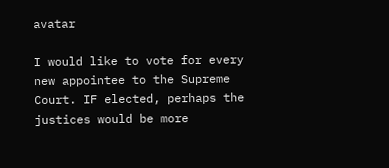avatar

I would like to vote for every new appointee to the Supreme Court. IF elected, perhaps the justices would be more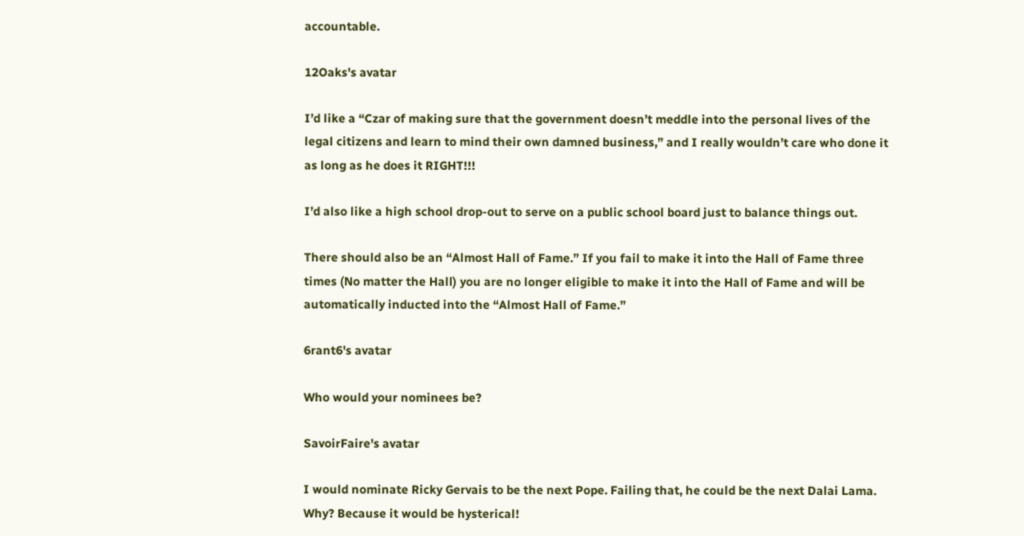accountable.

12Oaks's avatar

I’d like a “Czar of making sure that the government doesn’t meddle into the personal lives of the legal citizens and learn to mind their own damned business,” and I really wouldn’t care who done it as long as he does it RIGHT!!!

I’d also like a high school drop-out to serve on a public school board just to balance things out.

There should also be an “Almost Hall of Fame.” If you fail to make it into the Hall of Fame three times (No matter the Hall) you are no longer eligible to make it into the Hall of Fame and will be automatically inducted into the “Almost Hall of Fame.”

6rant6's avatar

Who would your nominees be?

SavoirFaire's avatar

I would nominate Ricky Gervais to be the next Pope. Failing that, he could be the next Dalai Lama. Why? Because it would be hysterical!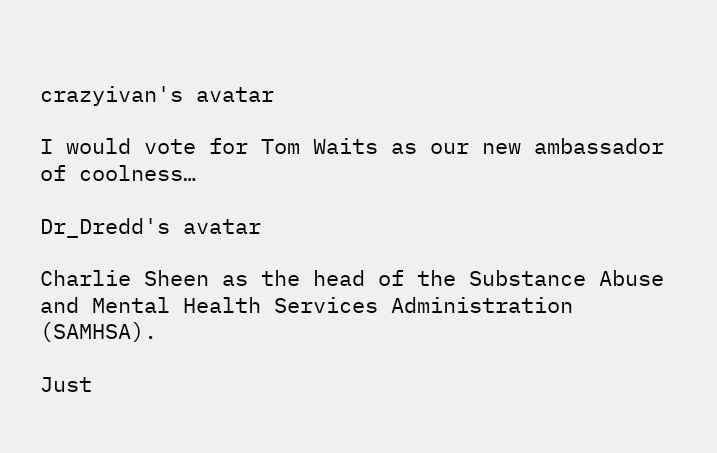crazyivan's avatar

I would vote for Tom Waits as our new ambassador of coolness…

Dr_Dredd's avatar

Charlie Sheen as the head of the Substance Abuse and Mental Health Services Administration (SAMHSA).

Just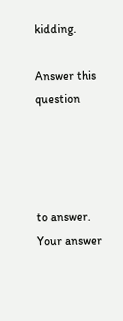kidding.

Answer this question




to answer.
Your answer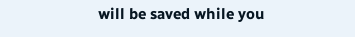will be saved while you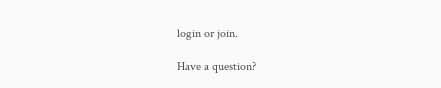login or join.

Have a question?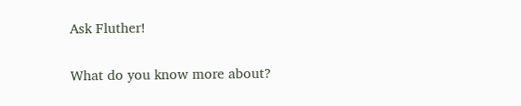Ask Fluther!

What do you know more about?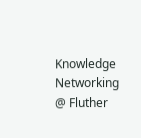Knowledge Networking @ Fluther